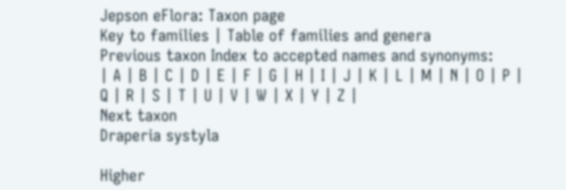Jepson eFlora: Taxon page
Key to families | Table of families and genera
Previous taxon Index to accepted names and synonyms:
| A | B | C | D | E | F | G | H | I | J | K | L | M | N | O | P | Q | R | S | T | U | V | W | X | Y | Z |
Next taxon
Draperia systyla

Higher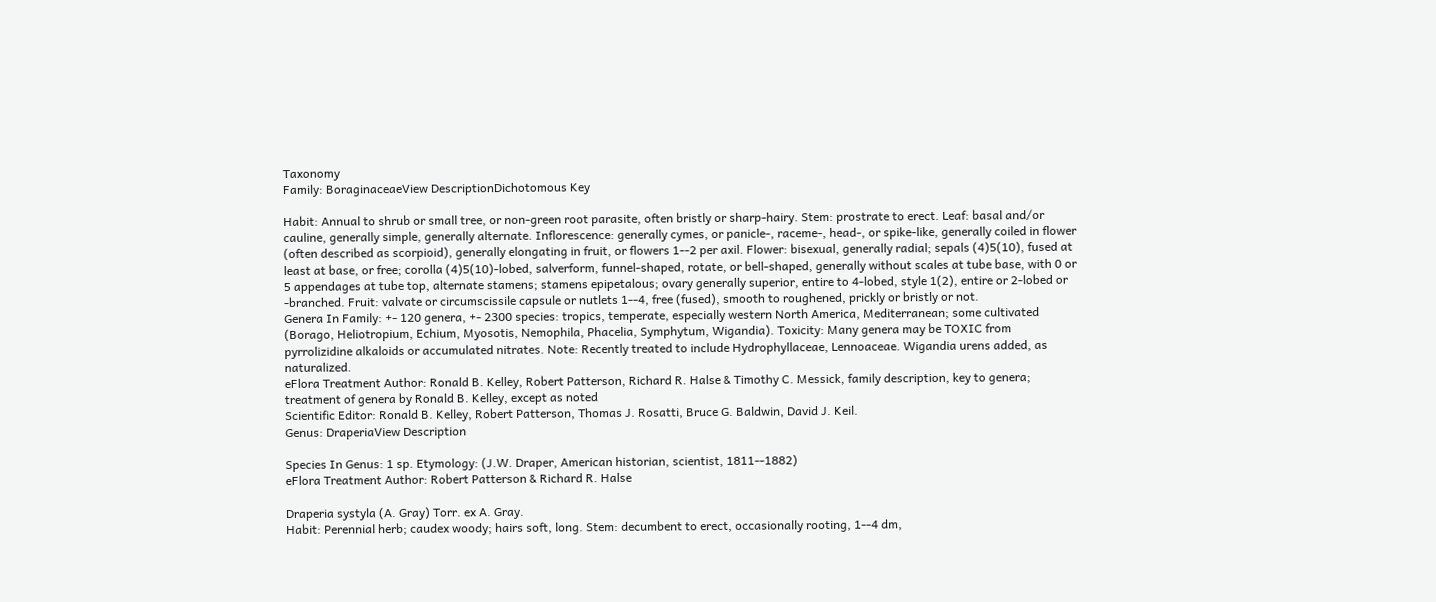Taxonomy
Family: BoraginaceaeView DescriptionDichotomous Key

Habit: Annual to shrub or small tree, or non-green root parasite, often bristly or sharp-hairy. Stem: prostrate to erect. Leaf: basal and/or cauline, generally simple, generally alternate. Inflorescence: generally cymes, or panicle-, raceme-, head-, or spike-like, generally coiled in flower (often described as scorpioid), generally elongating in fruit, or flowers 1--2 per axil. Flower: bisexual, generally radial; sepals (4)5(10), fused at least at base, or free; corolla (4)5(10)-lobed, salverform, funnel-shaped, rotate, or bell-shaped, generally without scales at tube base, with 0 or 5 appendages at tube top, alternate stamens; stamens epipetalous; ovary generally superior, entire to 4-lobed, style 1(2), entire or 2-lobed or -branched. Fruit: valvate or circumscissile capsule or nutlets 1--4, free (fused), smooth to roughened, prickly or bristly or not.
Genera In Family: +- 120 genera, +- 2300 species: tropics, temperate, especially western North America, Mediterranean; some cultivated (Borago, Heliotropium, Echium, Myosotis, Nemophila, Phacelia, Symphytum, Wigandia). Toxicity: Many genera may be TOXIC from pyrrolizidine alkaloids or accumulated nitrates. Note: Recently treated to include Hydrophyllaceae, Lennoaceae. Wigandia urens added, as naturalized.
eFlora Treatment Author: Ronald B. Kelley, Robert Patterson, Richard R. Halse & Timothy C. Messick, family description, key to genera; treatment of genera by Ronald B. Kelley, except as noted
Scientific Editor: Ronald B. Kelley, Robert Patterson, Thomas J. Rosatti, Bruce G. Baldwin, David J. Keil.
Genus: DraperiaView Description

Species In Genus: 1 sp. Etymology: (J.W. Draper, American historian, scientist, 1811--1882)
eFlora Treatment Author: Robert Patterson & Richard R. Halse

Draperia systyla (A. Gray) Torr. ex A. Gray.
Habit: Perennial herb; caudex woody; hairs soft, long. Stem: decumbent to erect, occasionally rooting, 1--4 dm,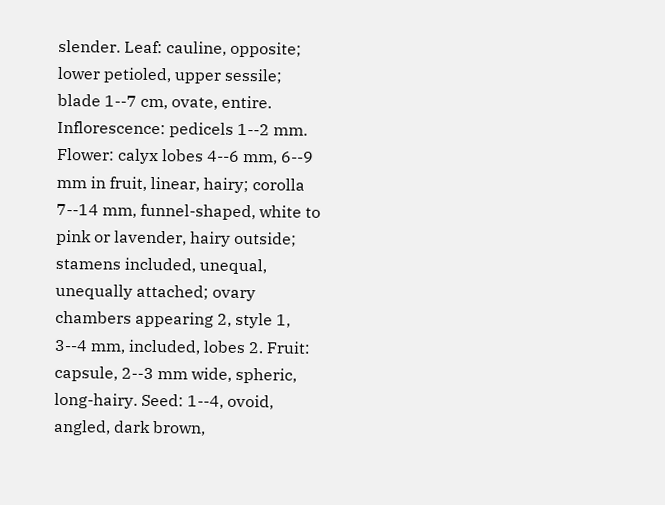slender. Leaf: cauline, opposite; lower petioled, upper sessile; blade 1--7 cm, ovate, entire. Inflorescence: pedicels 1--2 mm. Flower: calyx lobes 4--6 mm, 6--9 mm in fruit, linear, hairy; corolla 7--14 mm, funnel-shaped, white to pink or lavender, hairy outside; stamens included, unequal, unequally attached; ovary chambers appearing 2, style 1, 3--4 mm, included, lobes 2. Fruit: capsule, 2--3 mm wide, spheric, long-hairy. Seed: 1--4, ovoid, angled, dark brown,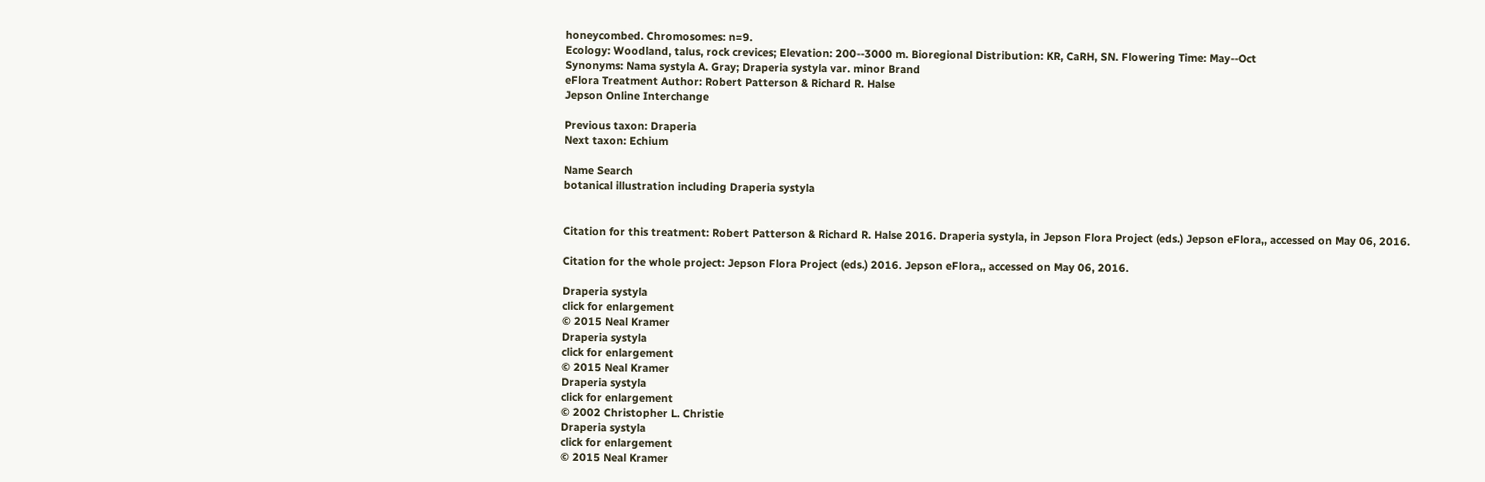honeycombed. Chromosomes: n=9.
Ecology: Woodland, talus, rock crevices; Elevation: 200--3000 m. Bioregional Distribution: KR, CaRH, SN. Flowering Time: May--Oct
Synonyms: Nama systyla A. Gray; Draperia systyla var. minor Brand
eFlora Treatment Author: Robert Patterson & Richard R. Halse
Jepson Online Interchange

Previous taxon: Draperia
Next taxon: Echium

Name Search
botanical illustration including Draperia systyla


Citation for this treatment: Robert Patterson & Richard R. Halse 2016. Draperia systyla, in Jepson Flora Project (eds.) Jepson eFlora,, accessed on May 06, 2016.

Citation for the whole project: Jepson Flora Project (eds.) 2016. Jepson eFlora,, accessed on May 06, 2016.

Draperia systyla
click for enlargement
© 2015 Neal Kramer
Draperia systyla
click for enlargement
© 2015 Neal Kramer
Draperia systyla
click for enlargement
© 2002 Christopher L. Christie
Draperia systyla
click for enlargement
© 2015 Neal Kramer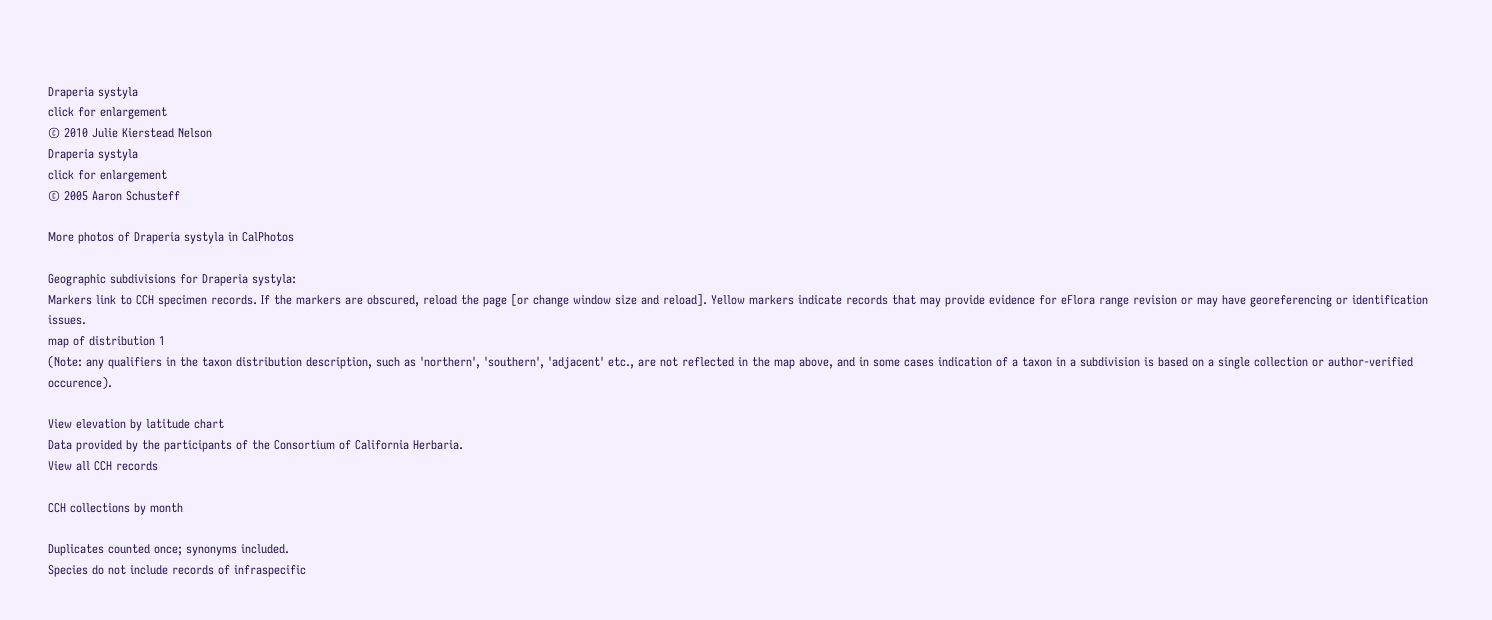Draperia systyla
click for enlargement
© 2010 Julie Kierstead Nelson
Draperia systyla
click for enlargement
© 2005 Aaron Schusteff

More photos of Draperia systyla in CalPhotos

Geographic subdivisions for Draperia systyla:
Markers link to CCH specimen records. If the markers are obscured, reload the page [or change window size and reload]. Yellow markers indicate records that may provide evidence for eFlora range revision or may have georeferencing or identification issues.
map of distribution 1
(Note: any qualifiers in the taxon distribution description, such as 'northern', 'southern', 'adjacent' etc., are not reflected in the map above, and in some cases indication of a taxon in a subdivision is based on a single collection or author-verified occurence).

View elevation by latitude chart
Data provided by the participants of the Consortium of California Herbaria.
View all CCH records

CCH collections by month

Duplicates counted once; synonyms included.
Species do not include records of infraspecific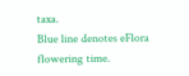taxa.
Blue line denotes eFlora flowering time.